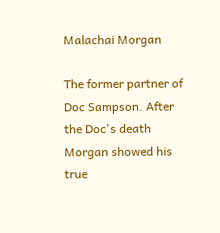Malachai Morgan

The former partner of Doc Sampson. After the Doc's death Morgan showed his true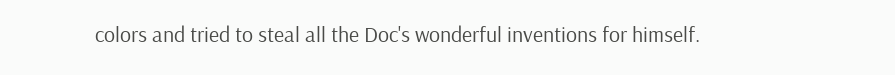colors and tried to steal all the Doc's wonderful inventions for himself.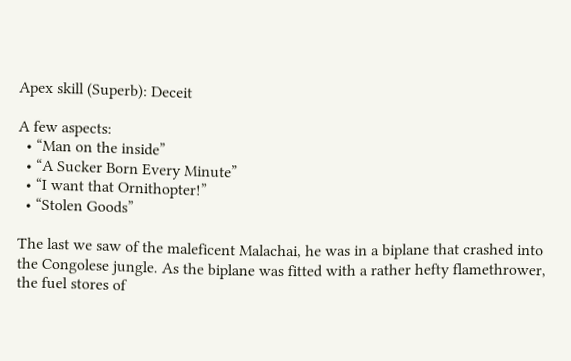Apex skill (Superb): Deceit

A few aspects:
  • “Man on the inside”
  • “A Sucker Born Every Minute”
  • “I want that Ornithopter!”
  • “Stolen Goods”

The last we saw of the maleficent Malachai, he was in a biplane that crashed into the Congolese jungle. As the biplane was fitted with a rather hefty flamethrower, the fuel stores of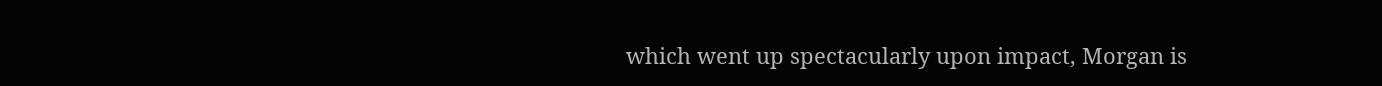which went up spectacularly upon impact, Morgan is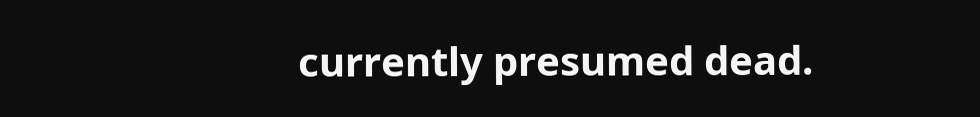currently presumed dead.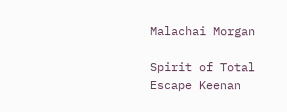Malachai Morgan

Spirit of Total Escape Keenan